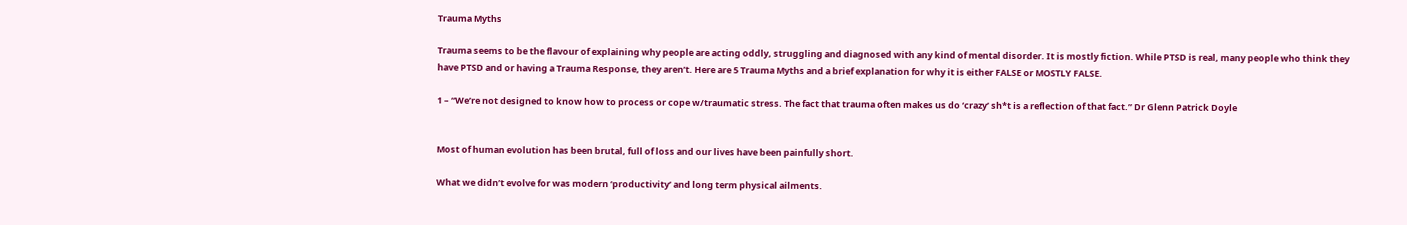Trauma Myths

Trauma seems to be the flavour of explaining why people are acting oddly, struggling and diagnosed with any kind of mental disorder. It is mostly fiction. While PTSD is real, many people who think they have PTSD and or having a Trauma Response, they aren’t. Here are 5 Trauma Myths and a brief explanation for why it is either FALSE or MOSTLY FALSE.

1 – “We’re not designed to know how to process or cope w/traumatic stress. The fact that trauma often makes us do ‘crazy’ sh*t is a reflection of that fact.” Dr Glenn Patrick Doyle


Most of human evolution has been brutal, full of loss and our lives have been painfully short.

What we didn’t evolve for was modern ‘productivity’ and long term physical ailments.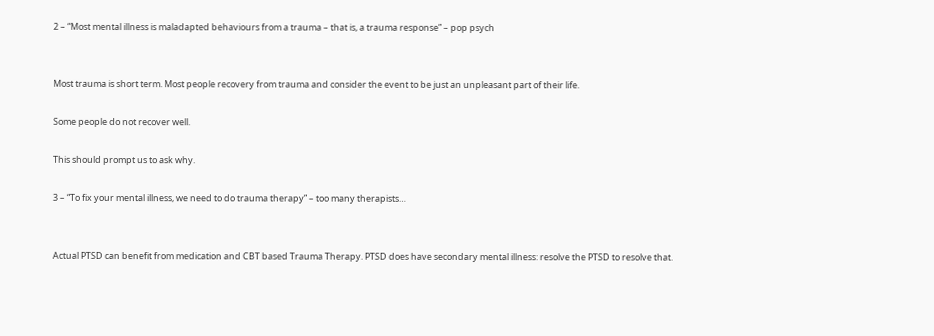2 – “Most mental illness is maladapted behaviours from a trauma – that is, a trauma response” – pop psych


Most trauma is short term. Most people recovery from trauma and consider the event to be just an unpleasant part of their life.

Some people do not recover well.

This should prompt us to ask why.

3 – “To fix your mental illness, we need to do trauma therapy” – too many therapists…


Actual PTSD can benefit from medication and CBT based Trauma Therapy. PTSD does have secondary mental illness: resolve the PTSD to resolve that.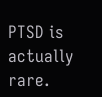PTSD is actually rare.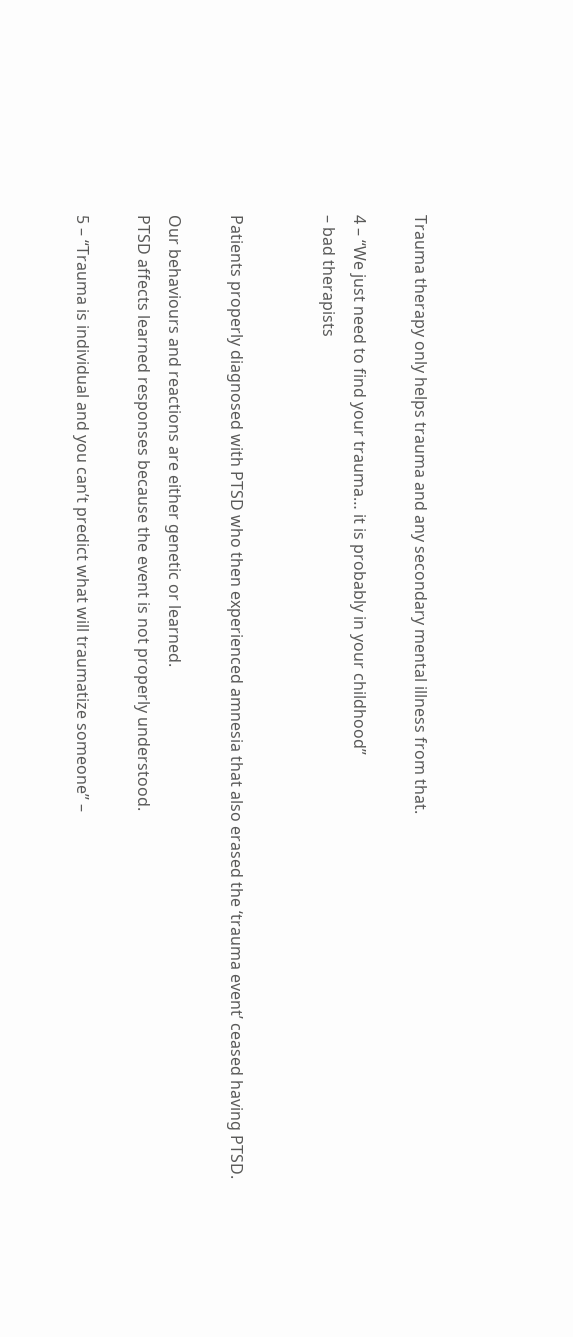Trauma therapy only helps trauma and any secondary mental illness from that.

4 – “We just need to find your trauma… it is probably in your childhood”
– bad therapists


Patients properly diagnosed with PTSD who then experienced amnesia that also erased the ‘trauma event’ ceased having PTSD.

Our behaviours and reactions are either genetic or learned.
PTSD affects learned responses because the event is not properly understood.

5 – “Trauma is individual and you can’t predict what will traumatize someone” –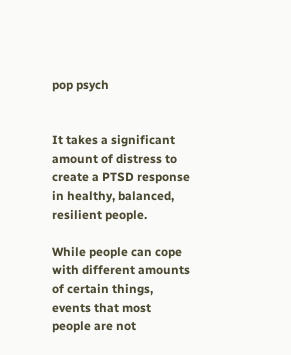pop psych


It takes a significant amount of distress to create a PTSD response in healthy, balanced, resilient people.

While people can cope with different amounts of certain things, events that most people are not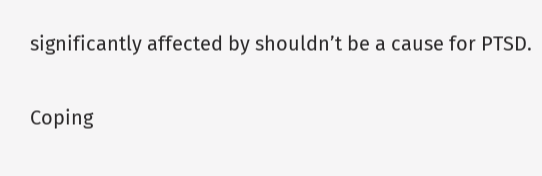significantly affected by shouldn’t be a cause for PTSD.

Coping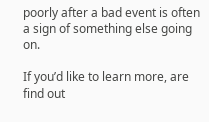poorly after a bad event is often a sign of something else going on.

If you’d like to learn more, are find out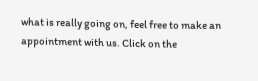what is really going on, feel free to make an appointment with us. Click on the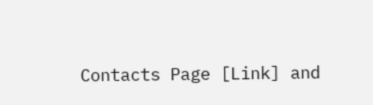Contacts Page [Link] and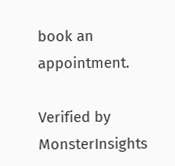book an appointment.

Verified by MonsterInsights